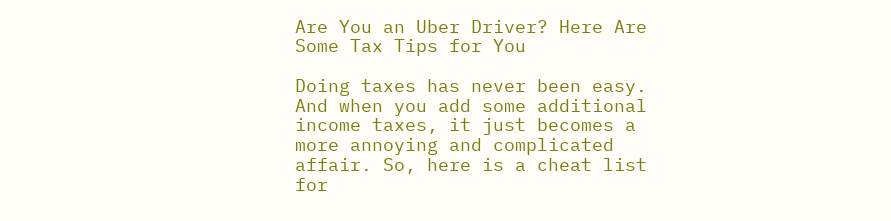Are You an Uber Driver? Here Are Some Tax Tips for You

Doing taxes has never been easy. And when you add some additional income taxes, it just becomes a more annoying and complicated affair. So, here is a cheat list for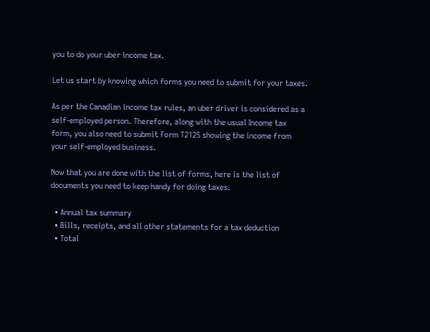you to do your uber income tax.

Let us start by knowing which forms you need to submit for your taxes.

As per the Canadian income tax rules, an uber driver is considered as a self-employed person. Therefore, along with the usual Income tax form, you also need to submit Form T2125 showing the income from your self-employed business.

Now that you are done with the list of forms, here is the list of documents you need to keep handy for doing taxes.

  • Annual tax summary
  • Bills, receipts, and all other statements for a tax deduction
  • Total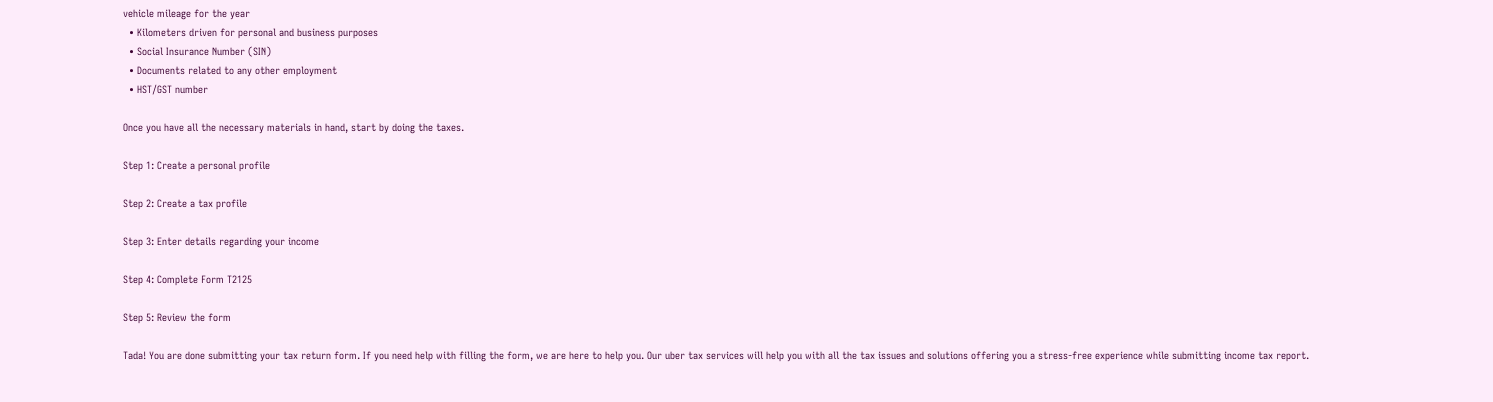vehicle mileage for the year
  • Kilometers driven for personal and business purposes
  • Social Insurance Number (SIN)
  • Documents related to any other employment
  • HST/GST number

Once you have all the necessary materials in hand, start by doing the taxes.

Step 1: Create a personal profile

Step 2: Create a tax profile

Step 3: Enter details regarding your income

Step 4: Complete Form T2125

Step 5: Review the form

Tada! You are done submitting your tax return form. If you need help with filling the form, we are here to help you. Our uber tax services will help you with all the tax issues and solutions offering you a stress-free experience while submitting income tax report.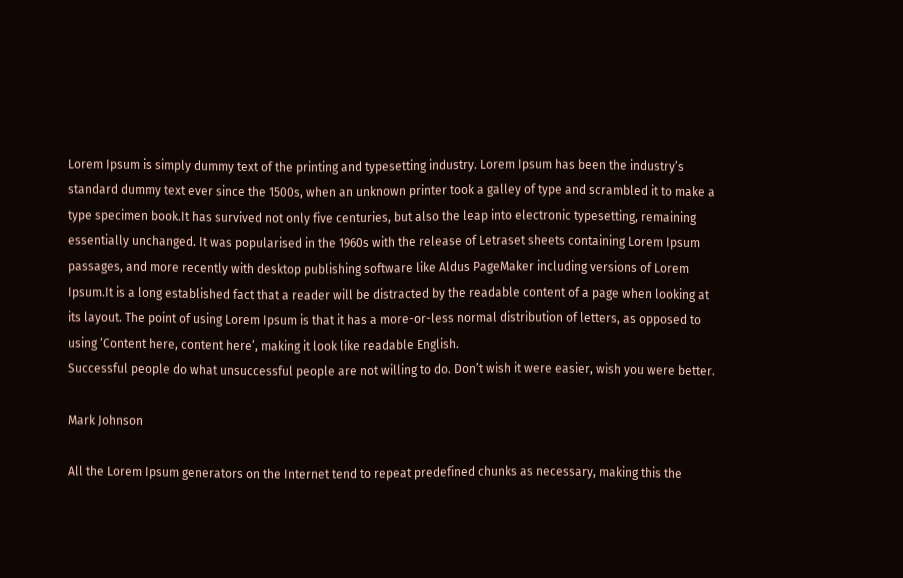Lorem Ipsum is simply dummy text of the printing and typesetting industry. Lorem Ipsum has been the industry’s standard dummy text ever since the 1500s, when an unknown printer took a galley of type and scrambled it to make a type specimen book.It has survived not only five centuries, but also the leap into electronic typesetting, remaining essentially unchanged. It was popularised in the 1960s with the release of Letraset sheets containing Lorem Ipsum passages, and more recently with desktop publishing software like Aldus PageMaker including versions of Lorem Ipsum.It is a long established fact that a reader will be distracted by the readable content of a page when looking at its layout. The point of using Lorem Ipsum is that it has a more-or-less normal distribution of letters, as opposed to using ‘Content here, content here’, making it look like readable English.
Successful people do what unsuccessful people are not willing to do. Don’t wish it were easier, wish you were better.

Mark Johnson

All the Lorem Ipsum generators on the Internet tend to repeat predefined chunks as necessary, making this the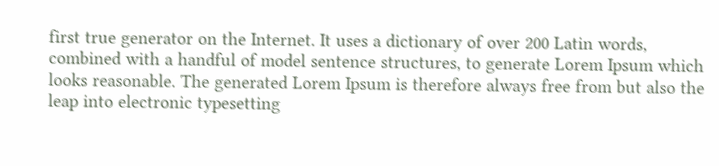first true generator on the Internet. It uses a dictionary of over 200 Latin words, combined with a handful of model sentence structures, to generate Lorem Ipsum which looks reasonable. The generated Lorem Ipsum is therefore always free from but also the leap into electronic typesetting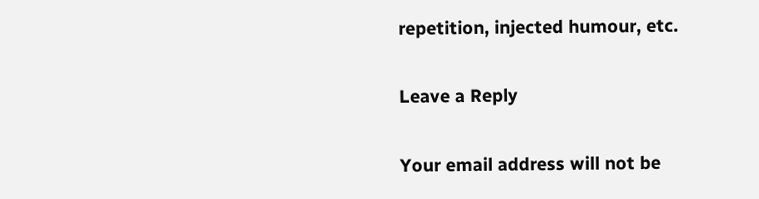repetition, injected humour, etc.

Leave a Reply

Your email address will not be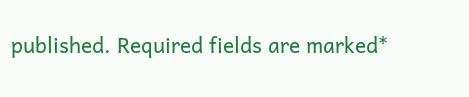published. Required fields are marked*